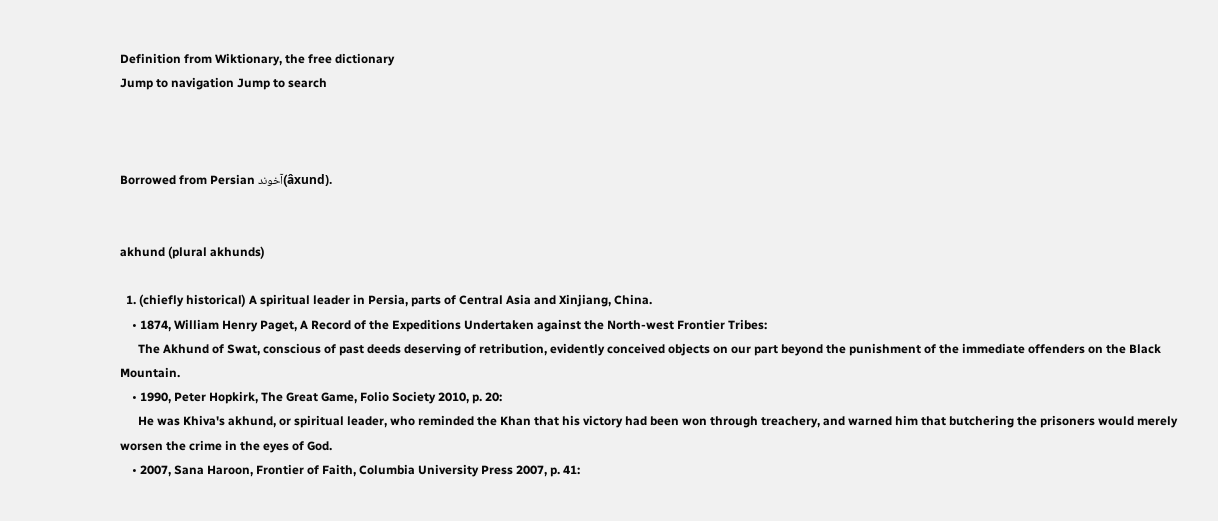Definition from Wiktionary, the free dictionary
Jump to navigation Jump to search



Borrowed from Persian آخوند(âxund).


akhund (plural akhunds)

  1. (chiefly historical) A spiritual leader in Persia, parts of Central Asia and Xinjiang, China.
    • 1874, William Henry Paget, A Record of the Expeditions Undertaken against the North-west Frontier Tribes:
      The Akhund of Swat, conscious of past deeds deserving of retribution, evidently conceived objects on our part beyond the punishment of the immediate offenders on the Black Mountain.
    • 1990, Peter Hopkirk, The Great Game, Folio Society 2010, p. 20:
      He was Khiva's akhund, or spiritual leader, who reminded the Khan that his victory had been won through treachery, and warned him that butchering the prisoners would merely worsen the crime in the eyes of God.
    • 2007, Sana Haroon, Frontier of Faith, Columbia University Press 2007, p. 41: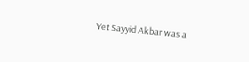Yet Sayyid Akbar was a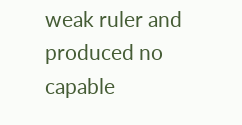weak ruler and produced no capable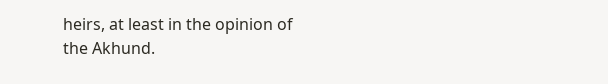heirs, at least in the opinion of the Akhund.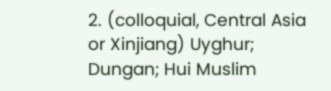2. (colloquial, Central Asia or Xinjiang) Uyghur; Dungan; Hui Muslim